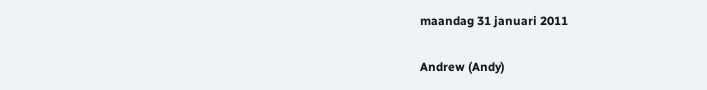maandag 31 januari 2011

Andrew (Andy)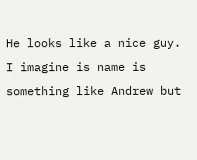He looks like a nice guy. I imagine is name is something like Andrew but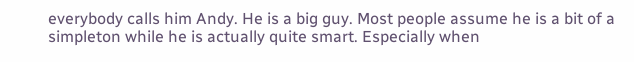everybody calls him Andy. He is a big guy. Most people assume he is a bit of a simpleton while he is actually quite smart. Especially when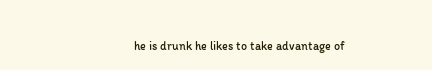he is drunk he likes to take advantage of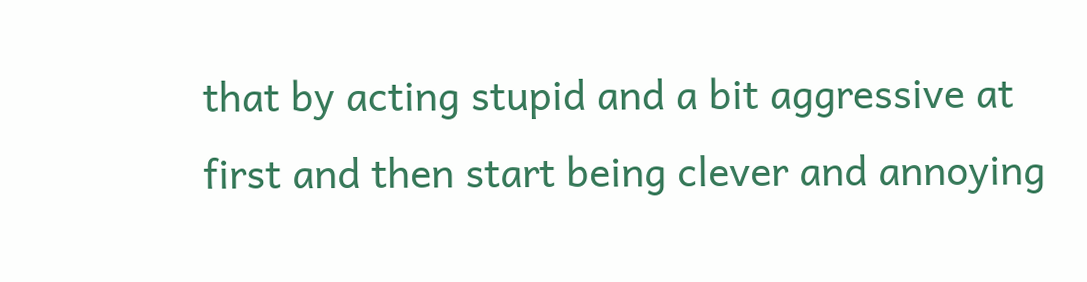that by acting stupid and a bit aggressive at first and then start being clever and annoying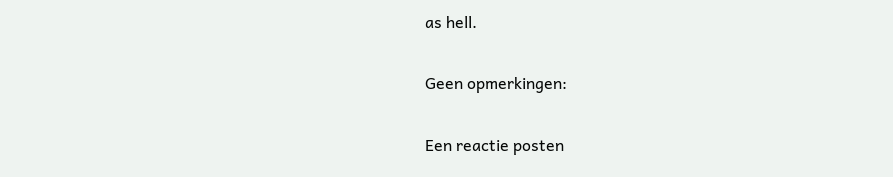as hell.

Geen opmerkingen:

Een reactie posten